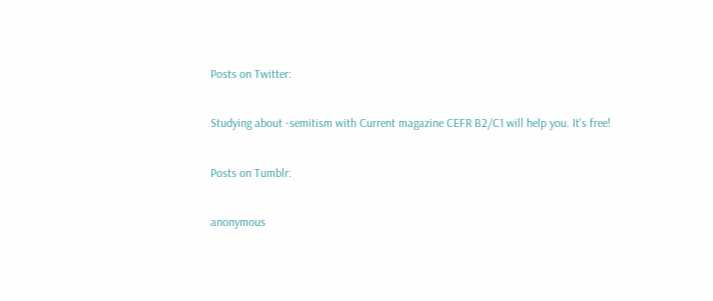Posts on Twitter:

Studying about -semitism with Current magazine CEFR B2/C1 will help you. It's free!

Posts on Tumblr:

anonymous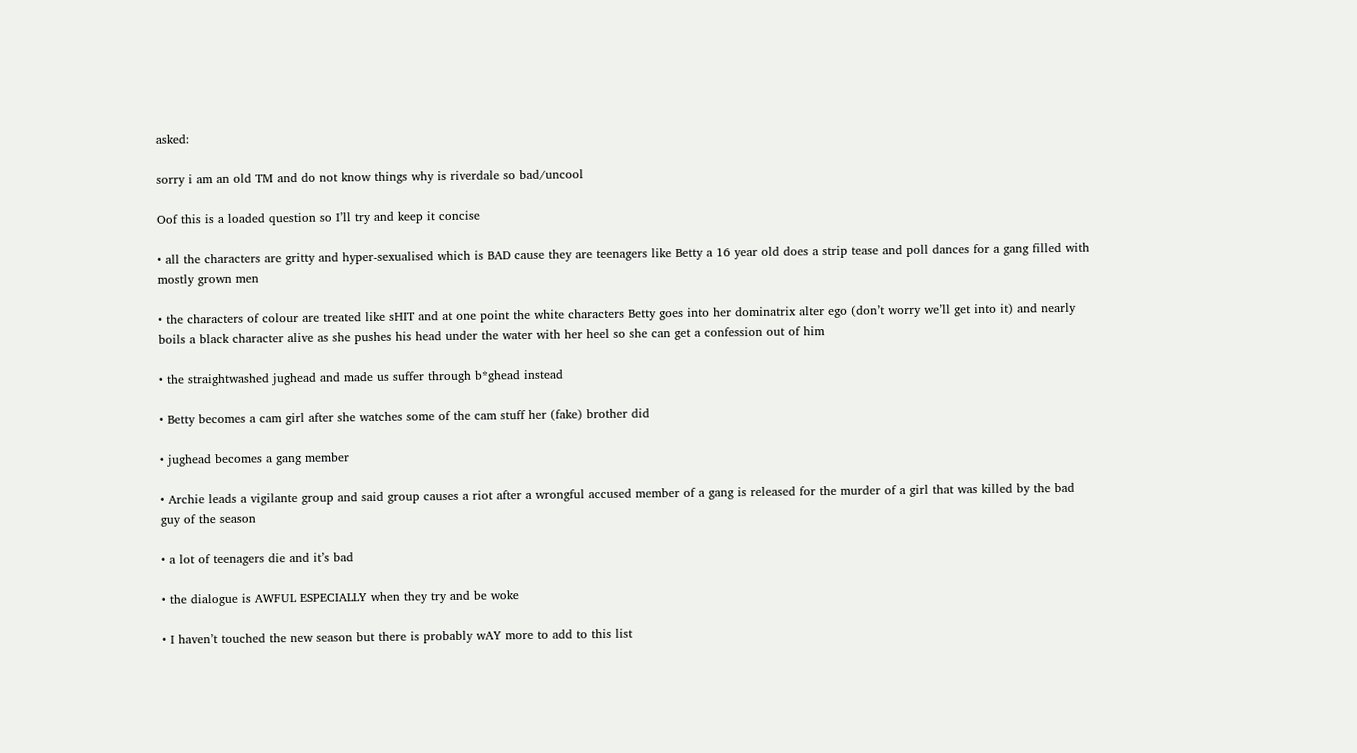asked:

sorry i am an old TM and do not know things why is riverdale so bad/uncool

Oof this is a loaded question so I’ll try and keep it concise

• all the characters are gritty and hyper-sexualised which is BAD cause they are teenagers like Betty a 16 year old does a strip tease and poll dances for a gang filled with mostly grown men

• the characters of colour are treated like sHIT and at one point the white characters Betty goes into her dominatrix alter ego (don’t worry we’ll get into it) and nearly boils a black character alive as she pushes his head under the water with her heel so she can get a confession out of him

• the straightwashed jughead and made us suffer through b*ghead instead

• Betty becomes a cam girl after she watches some of the cam stuff her (fake) brother did

• jughead becomes a gang member

• Archie leads a vigilante group and said group causes a riot after a wrongful accused member of a gang is released for the murder of a girl that was killed by the bad guy of the season

• a lot of teenagers die and it’s bad

• the dialogue is AWFUL ESPECIALLY when they try and be woke

• I haven’t touched the new season but there is probably wAY more to add to this list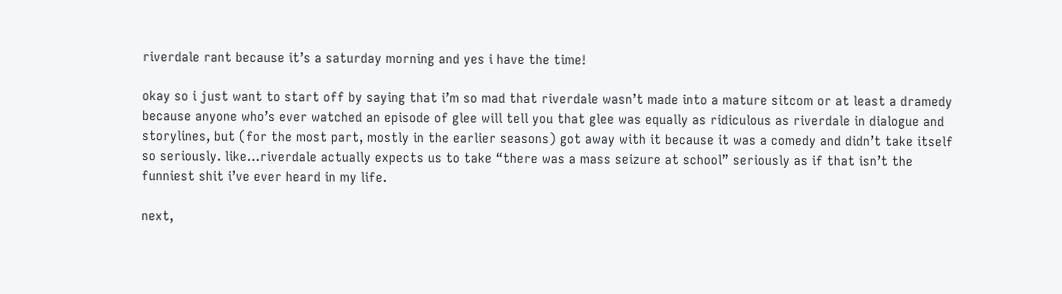riverdale rant because it’s a saturday morning and yes i have the time!

okay so i just want to start off by saying that i’m so mad that riverdale wasn’t made into a mature sitcom or at least a dramedy because anyone who’s ever watched an episode of glee will tell you that glee was equally as ridiculous as riverdale in dialogue and storylines, but (for the most part, mostly in the earlier seasons) got away with it because it was a comedy and didn’t take itself so seriously. like…riverdale actually expects us to take “there was a mass seizure at school” seriously as if that isn’t the funniest shit i’ve ever heard in my life.

next,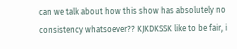can we talk about how this show has absolutely no consistency whatsoever?? KJKDKSSK like to be fair, i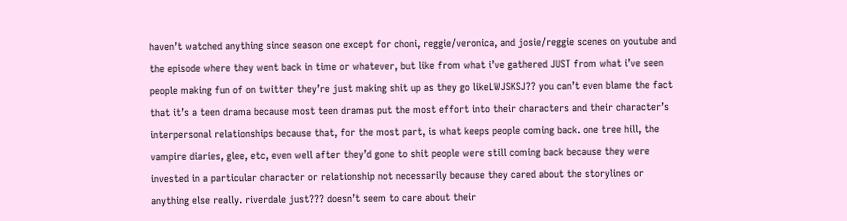haven’t watched anything since season one except for choni, reggie/veronica, and josie/reggie scenes on youtube and the episode where they went back in time or whatever, but like from what i’ve gathered JUST from what i’ve seen people making fun of on twitter they’re just making shit up as they go likeLWJSKSJ?? you can’t even blame the fact that it’s a teen drama because most teen dramas put the most effort into their characters and their character’s interpersonal relationships because that, for the most part, is what keeps people coming back. one tree hill, the vampire diaries, glee, etc, even well after they’d gone to shit people were still coming back because they were invested in a particular character or relationship not necessarily because they cared about the storylines or anything else really. riverdale just??? doesn’t seem to care about their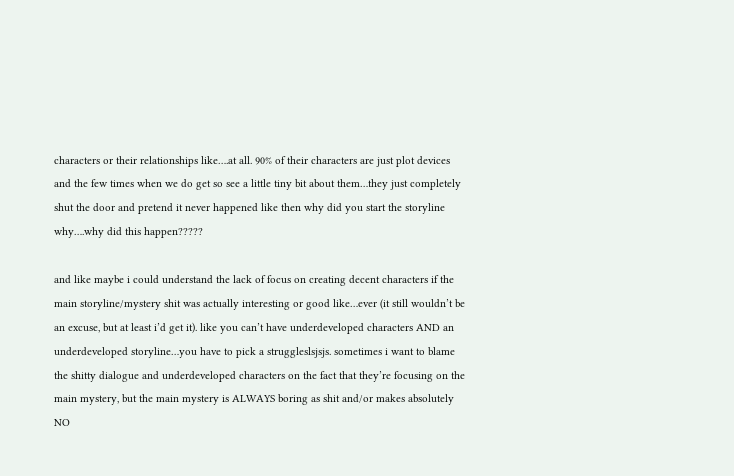characters or their relationships like….at all. 90% of their characters are just plot devices and the few times when we do get so see a little tiny bit about them…they just completely shut the door and pretend it never happened like then why did you start the storyline why….why did this happen?????

and like maybe i could understand the lack of focus on creating decent characters if the main storyline/mystery shit was actually interesting or good like…ever (it still wouldn’t be an excuse, but at least i’d get it). like you can’t have underdeveloped characters AND an underdeveloped storyline…you have to pick a struggleslsjsjs. sometimes i want to blame the shitty dialogue and underdeveloped characters on the fact that they’re focusing on the main mystery, but the main mystery is ALWAYS boring as shit and/or makes absolutely NO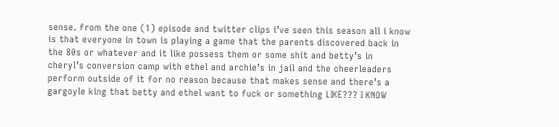sense. from the one (1) episode and twitter clips i’ve seen this season all i know is that everyone in town is playing a game that the parents discovered back in the 80s or whatever and it like possess them or some shit and betty’s in cheryl’s conversion camp with ethel and archie’s in jail and the cheerleaders perform outside of it for no reason because that makes sense and there’s a gargoyle king that betty and ethel want to fuck or something LIKE??? I KNOW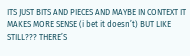ITS JUST BITS AND PIECES AND MAYBE IN CONTEXT IT MAKES MORE SENSE (i bet it doesn’t) BUT LIKE STILL??? THERE’S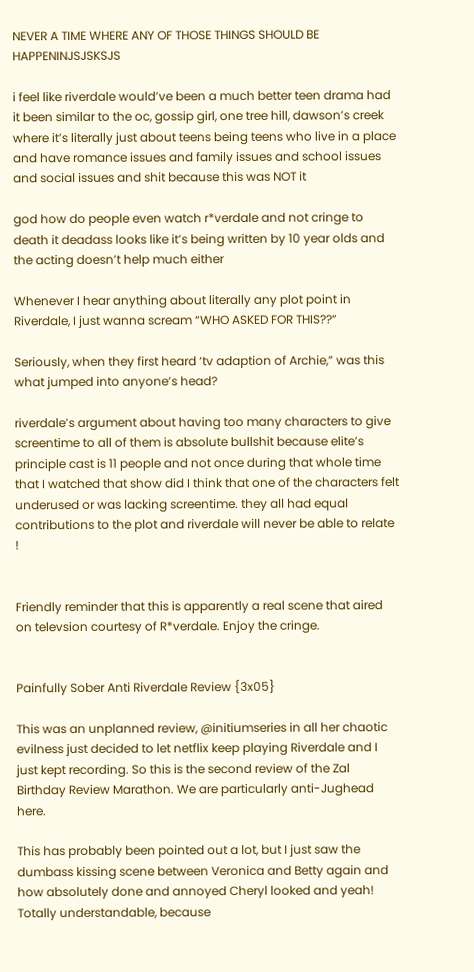NEVER A TIME WHERE ANY OF THOSE THINGS SHOULD BE HAPPENINJSJSKSJS

i feel like riverdale would’ve been a much better teen drama had it been similar to the oc, gossip girl, one tree hill, dawson’s creek where it’s literally just about teens being teens who live in a place and have romance issues and family issues and school issues and social issues and shit because this was NOT it

god how do people even watch r*verdale and not cringe to death it deadass looks like it’s being written by 10 year olds and the acting doesn’t help much either

Whenever I hear anything about literally any plot point in Riverdale, I just wanna scream “WHO ASKED FOR THIS??”

Seriously, when they first heard ‘tv adaption of Archie,” was this what jumped into anyone’s head?

riverdale’s argument about having too many characters to give screentime to all of them is absolute bullshit because elite’s principle cast is 11 people and not once during that whole time that I watched that show did I think that one of the characters felt underused or was lacking screentime. they all had equal contributions to the plot and riverdale will never be able to relate !


Friendly reminder that this is apparently a real scene that aired on televsion courtesy of R*verdale. Enjoy the cringe.


Painfully Sober Anti Riverdale Review {3x05}

This was an unplanned review, @initiumseries in all her chaotic evilness just decided to let netflix keep playing Riverdale and I just kept recording. So this is the second review of the Zal Birthday Review Marathon. We are particularly anti-Jughead here.

This has probably been pointed out a lot, but I just saw the dumbass kissing scene between Veronica and Betty again and how absolutely done and annoyed Cheryl looked and yeah! Totally understandable, because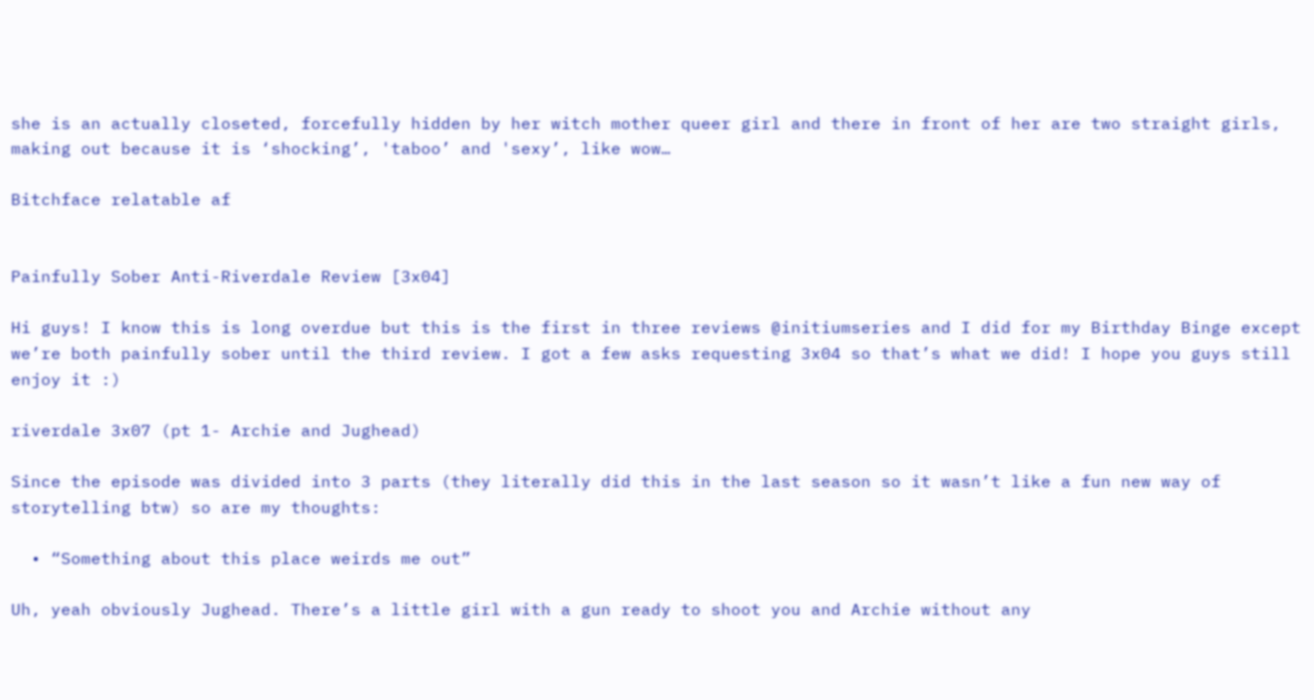she is an actually closeted, forcefully hidden by her witch mother queer girl and there in front of her are two straight girls, making out because it is ‘shocking’, 'taboo’ and 'sexy’, like wow…

Bitchface relatable af


Painfully Sober Anti-Riverdale Review [3x04]

Hi guys! I know this is long overdue but this is the first in three reviews @initiumseries and I did for my Birthday Binge except we’re both painfully sober until the third review. I got a few asks requesting 3x04 so that’s what we did! I hope you guys still enjoy it :)

riverdale 3x07 (pt 1- Archie and Jughead)

Since the episode was divided into 3 parts (they literally did this in the last season so it wasn’t like a fun new way of storytelling btw) so are my thoughts:

  • “Something about this place weirds me out”

Uh, yeah obviously Jughead. There’s a little girl with a gun ready to shoot you and Archie without any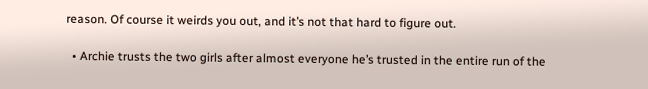reason. Of course it weirds you out, and it’s not that hard to figure out.

  • Archie trusts the two girls after almost everyone he’s trusted in the entire run of the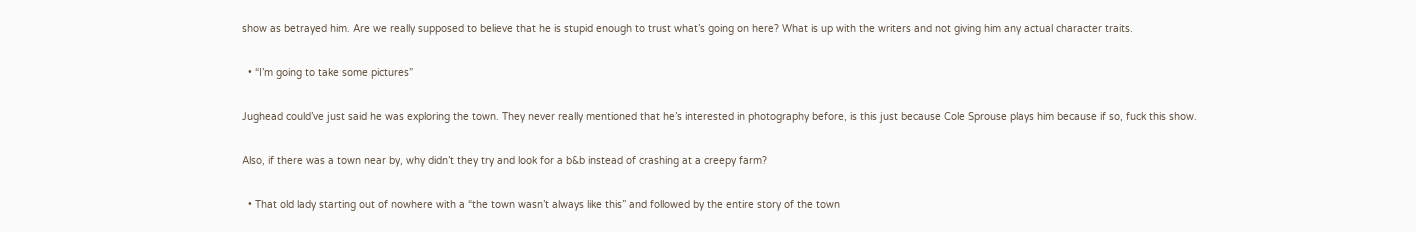show as betrayed him. Are we really supposed to believe that he is stupid enough to trust what’s going on here? What is up with the writers and not giving him any actual character traits.

  • “I’m going to take some pictures”

Jughead could’ve just said he was exploring the town. They never really mentioned that he’s interested in photography before, is this just because Cole Sprouse plays him because if so, fuck this show.

Also, if there was a town near by, why didn’t they try and look for a b&b instead of crashing at a creepy farm?

  • That old lady starting out of nowhere with a “the town wasn’t always like this” and followed by the entire story of the town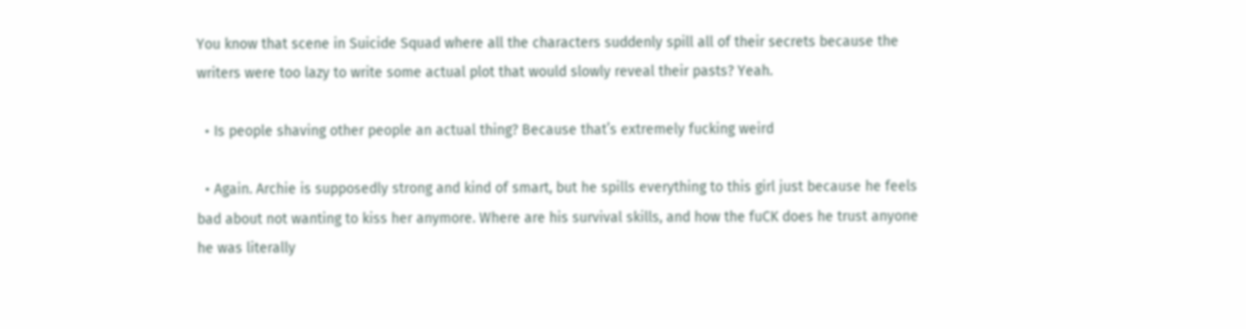You know that scene in Suicide Squad where all the characters suddenly spill all of their secrets because the writers were too lazy to write some actual plot that would slowly reveal their pasts? Yeah.

  • Is people shaving other people an actual thing? Because that’s extremely fucking weird

  • Again. Archie is supposedly strong and kind of smart, but he spills everything to this girl just because he feels bad about not wanting to kiss her anymore. Where are his survival skills, and how the fuCK does he trust anyone he was literally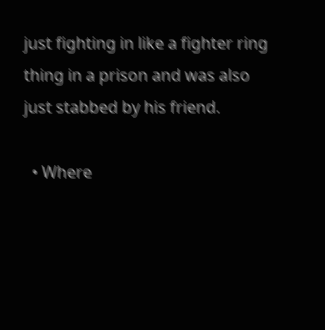just fighting in like a fighter ring thing in a prison and was also just stabbed by his friend.

  • Where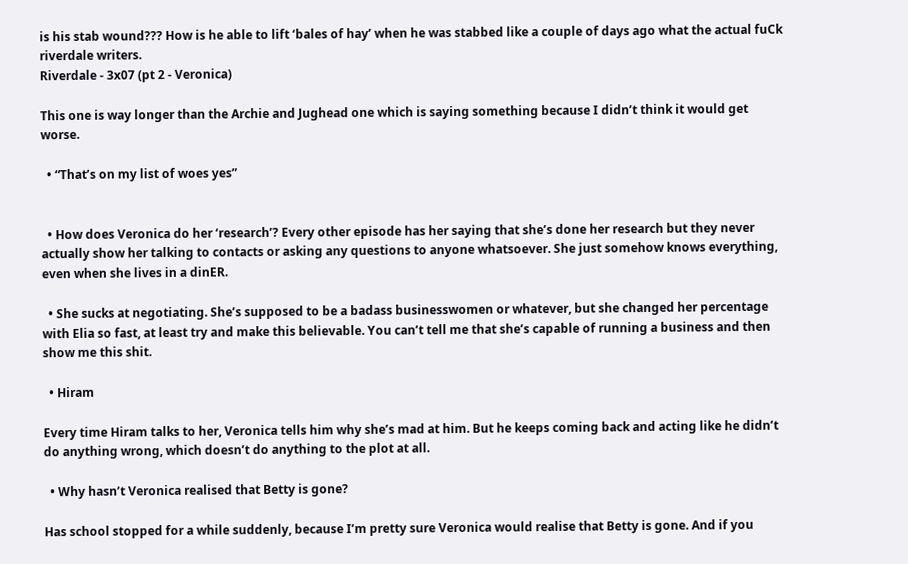is his stab wound??? How is he able to lift ‘bales of hay’ when he was stabbed like a couple of days ago what the actual fuCk riverdale writers.
Riverdale - 3x07 (pt 2 - Veronica)

This one is way longer than the Archie and Jughead one which is saying something because I didn’t think it would get worse.

  • “That’s on my list of woes yes”


  • How does Veronica do her ‘research’? Every other episode has her saying that she’s done her research but they never actually show her talking to contacts or asking any questions to anyone whatsoever. She just somehow knows everything, even when she lives in a dinER.

  • She sucks at negotiating. She’s supposed to be a badass businesswomen or whatever, but she changed her percentage with Elia so fast, at least try and make this believable. You can’t tell me that she’s capable of running a business and then show me this shit.

  • Hiram

Every time Hiram talks to her, Veronica tells him why she’s mad at him. But he keeps coming back and acting like he didn’t do anything wrong, which doesn’t do anything to the plot at all.

  • Why hasn’t Veronica realised that Betty is gone?

Has school stopped for a while suddenly, because I’m pretty sure Veronica would realise that Betty is gone. And if you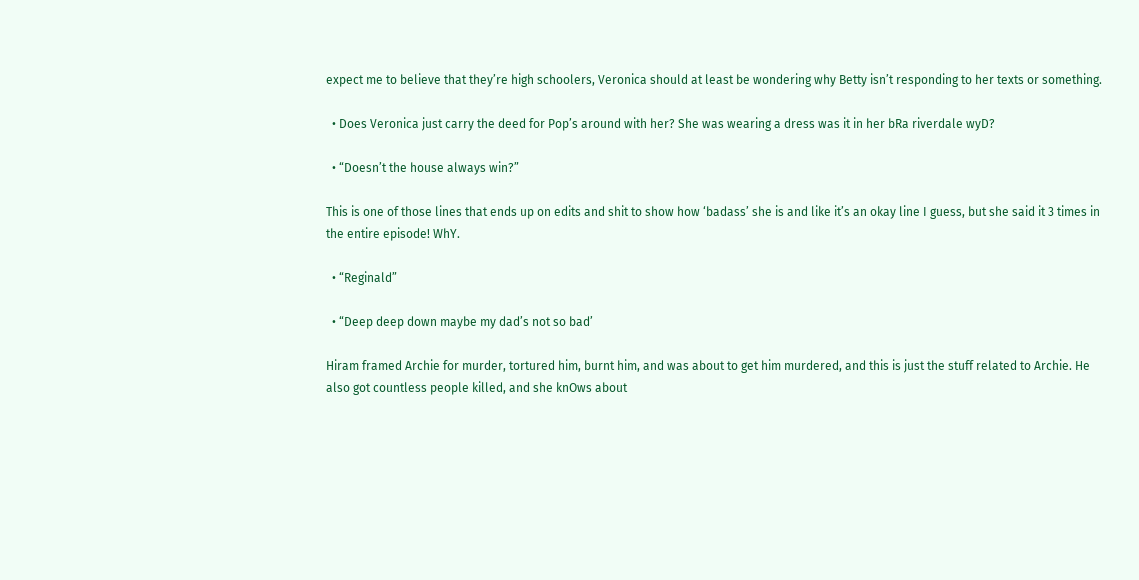expect me to believe that they’re high schoolers, Veronica should at least be wondering why Betty isn’t responding to her texts or something.

  • Does Veronica just carry the deed for Pop’s around with her? She was wearing a dress was it in her bRa riverdale wyD?

  • “Doesn’t the house always win?”

This is one of those lines that ends up on edits and shit to show how ‘badass’ she is and like it’s an okay line I guess, but she said it 3 times in the entire episode! WhY.

  • “Reginald”

  • “Deep deep down maybe my dad’s not so bad’

Hiram framed Archie for murder, tortured him, burnt him, and was about to get him murdered, and this is just the stuff related to Archie. He also got countless people killed, and she knOws about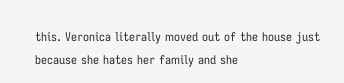this. Veronica literally moved out of the house just because she hates her family and she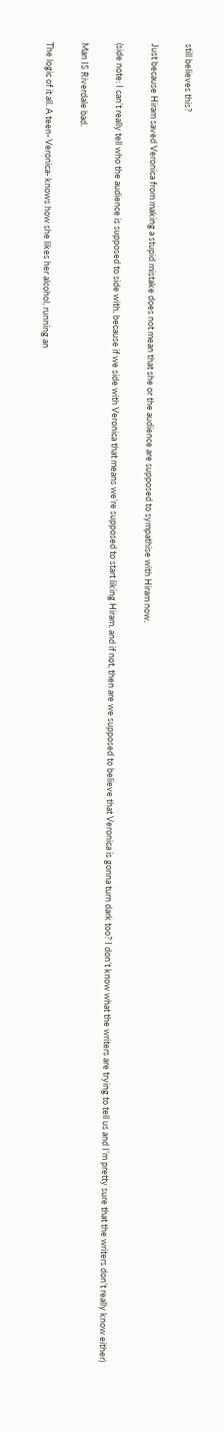still believes this?

Just because Hiram saved Veronica from making a stupid mistake does not mean that she or the audience are supposed to sympathise with Hiram now.

(side note: I can’t really tell who the audience is supposed to side with, because if we side with Veronica that means we’re supposed to start liking Hiram, and if not, then are we supposed to believe that Veronica is gonna turn dark too? I don’t know what the writers are trying to tell us and I’m pretty sure that the writers don’t really know either)

Man IS Riverdale bad.

The logic of it all. A teen- Veronica- knows how she likes her alcohol, running an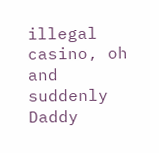illegal casino, oh and suddenly Daddy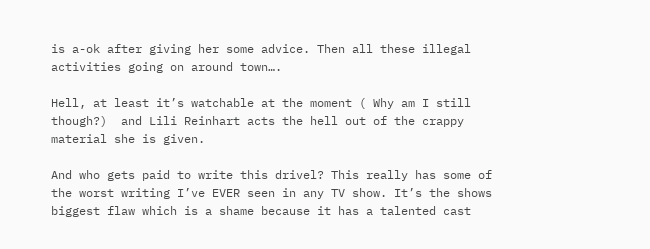is a-ok after giving her some advice. Then all these illegal activities going on around town….

Hell, at least it’s watchable at the moment ( Why am I still though?)  and Lili Reinhart acts the hell out of the crappy material she is given.

And who gets paid to write this drivel? This really has some of the worst writing I’ve EVER seen in any TV show. It’s the shows biggest flaw which is a shame because it has a talented cast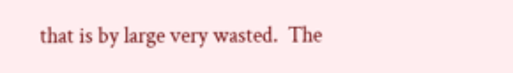that is by large very wasted.  The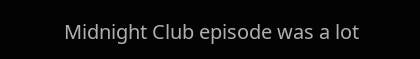Midnight Club episode was a lot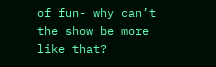of fun- why can’t the show be more like that?